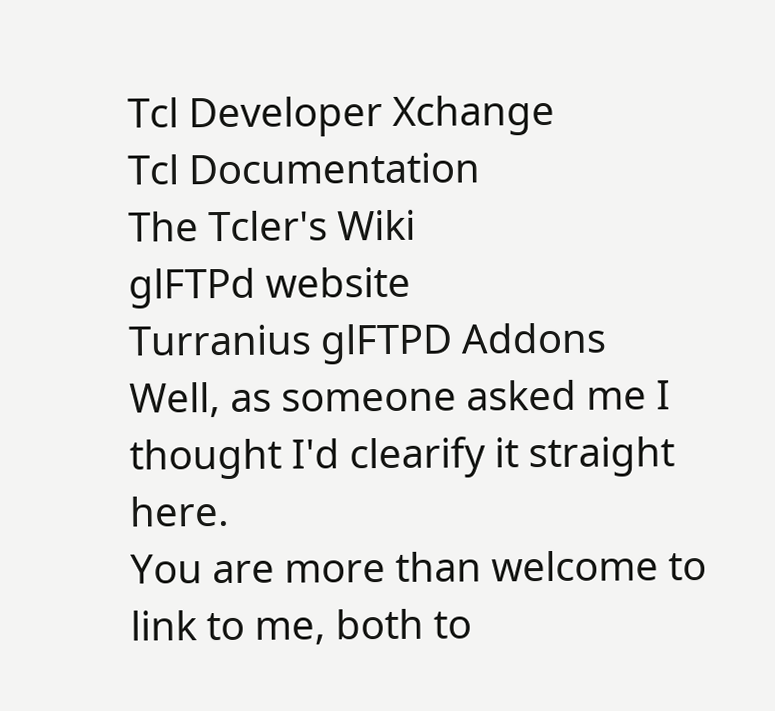Tcl Developer Xchange
Tcl Documentation
The Tcler's Wiki
glFTPd website
Turranius glFTPD Addons
Well, as someone asked me I thought I'd clearify it straight here.
You are more than welcome to link to me, both to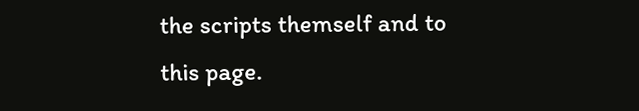the scripts themself and to this page.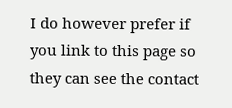I do however prefer if you link to this page so they can see the contact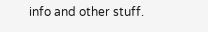info and other stuff.